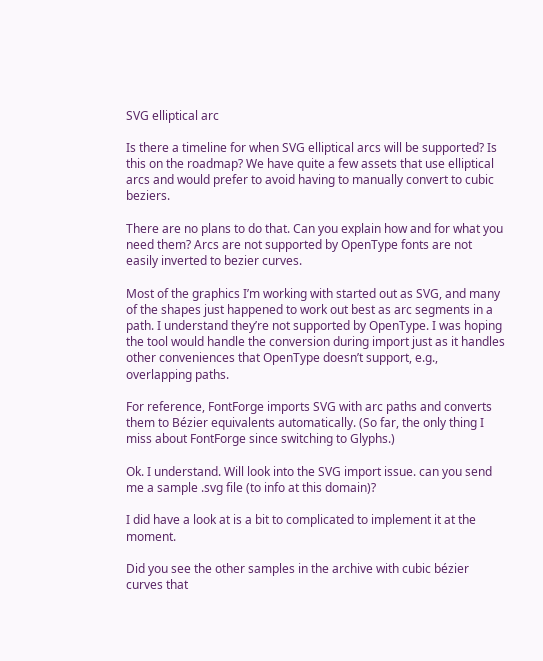SVG elliptical arc

Is there a timeline for when SVG elliptical arcs will be supported? Is this on the roadmap? We have quite a few assets that use elliptical arcs and would prefer to avoid having to manually convert to cubic beziers.

There are no plans to do that. Can you explain how and for what you need them? Arcs are not supported by OpenType fonts are not easily inverted to bezier curves.

Most of the graphics I’m working with started out as SVG, and many of the shapes just happened to work out best as arc segments in a path. I understand they’re not supported by OpenType. I was hoping the tool would handle the conversion during import just as it handles other conveniences that OpenType doesn’t support, e.g., overlapping paths.

For reference, FontForge imports SVG with arc paths and converts them to Bézier equivalents automatically. (So far, the only thing I miss about FontForge since switching to Glyphs.)

Ok. I understand. Will look into the SVG import issue. can you send me a sample .svg file (to info at this domain)?

I did have a look at is a bit to complicated to implement it at the moment.

Did you see the other samples in the archive with cubic bézier curves that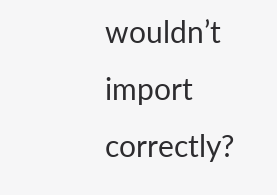wouldn’t import correctly?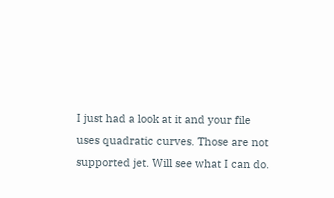I just had a look at it and your file uses quadratic curves. Those are not supported jet. Will see what I can do.